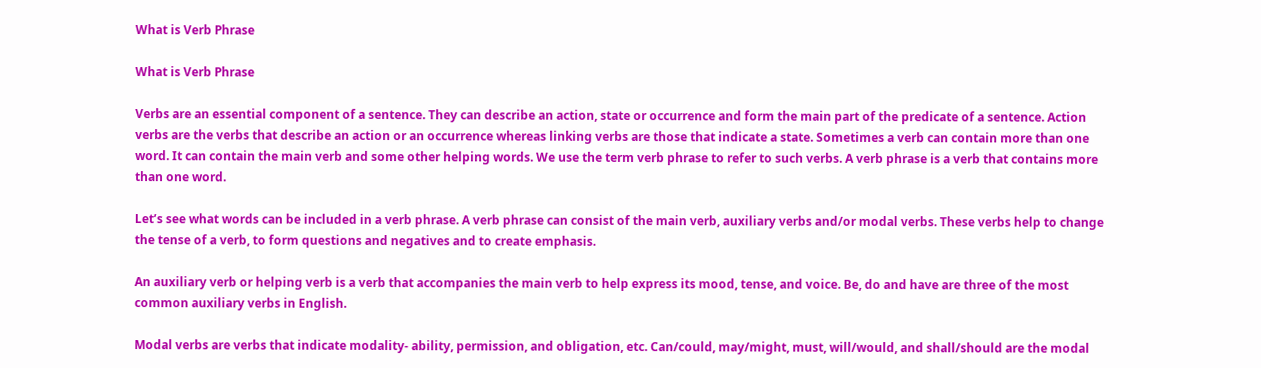What is Verb Phrase

What is Verb Phrase

Verbs are an essential component of a sentence. They can describe an action, state or occurrence and form the main part of the predicate of a sentence. Action verbs are the verbs that describe an action or an occurrence whereas linking verbs are those that indicate a state. Sometimes a verb can contain more than one word. It can contain the main verb and some other helping words. We use the term verb phrase to refer to such verbs. A verb phrase is a verb that contains more than one word.

Let’s see what words can be included in a verb phrase. A verb phrase can consist of the main verb, auxiliary verbs and/or modal verbs. These verbs help to change the tense of a verb, to form questions and negatives and to create emphasis.

An auxiliary verb or helping verb is a verb that accompanies the main verb to help express its mood, tense, and voice. Be, do and have are three of the most common auxiliary verbs in English.

Modal verbs are verbs that indicate modality- ability, permission, and obligation, etc. Can/could, may/might, must, will/would, and shall/should are the modal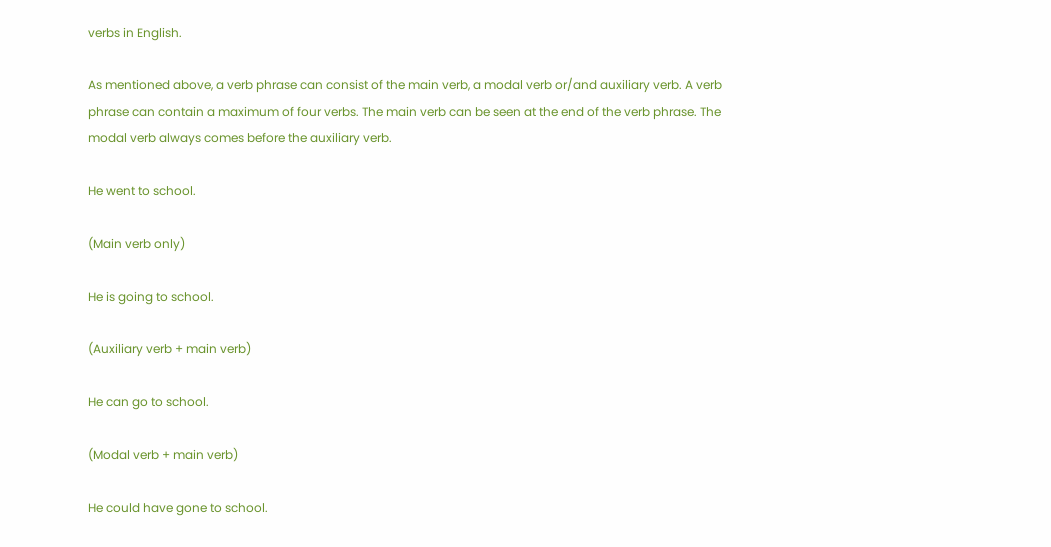verbs in English.

As mentioned above, a verb phrase can consist of the main verb, a modal verb or/and auxiliary verb. A verb phrase can contain a maximum of four verbs. The main verb can be seen at the end of the verb phrase. The modal verb always comes before the auxiliary verb.

He went to school.

(Main verb only)

He is going to school.

(Auxiliary verb + main verb)

He can go to school.

(Modal verb + main verb)

He could have gone to school.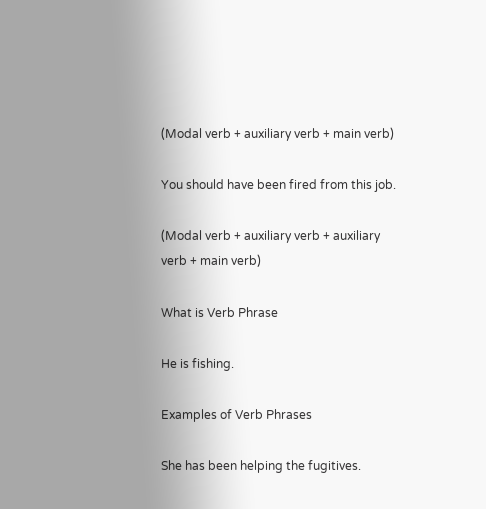(Modal verb + auxiliary verb + main verb)

You should have been fired from this job.

(Modal verb + auxiliary verb + auxiliary verb + main verb)

What is Verb Phrase

He is fishing.

Examples of Verb Phrases

She has been helping the fugitives.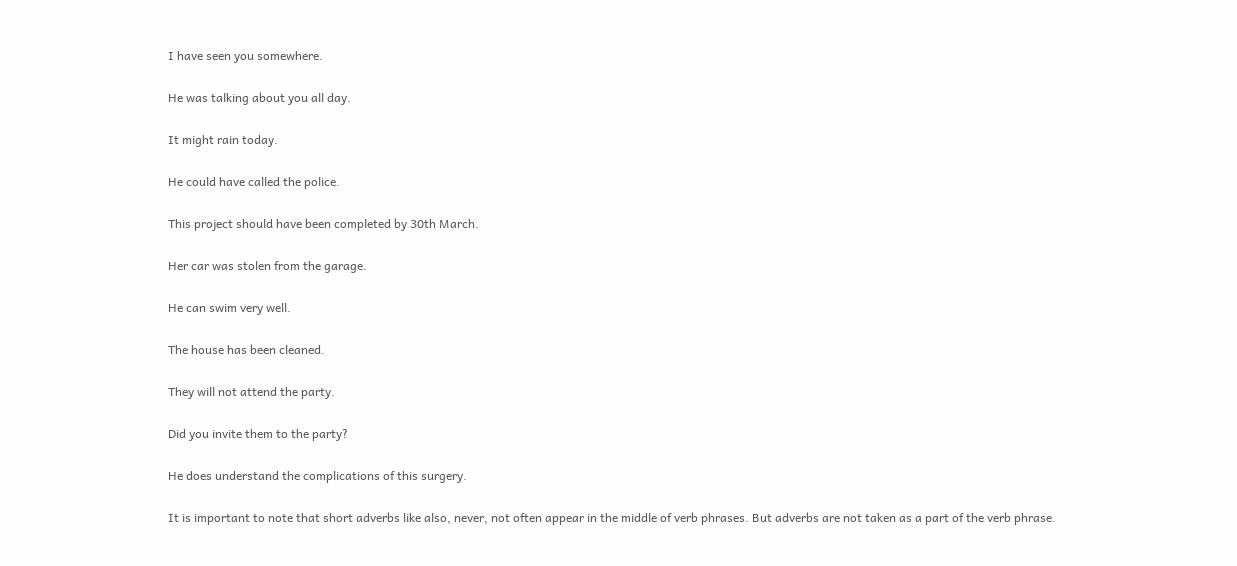I have seen you somewhere.

He was talking about you all day.

It might rain today.

He could have called the police.

This project should have been completed by 30th March.

Her car was stolen from the garage.

He can swim very well.

The house has been cleaned.

They will not attend the party.

Did you invite them to the party?

He does understand the complications of this surgery.

It is important to note that short adverbs like also, never, not often appear in the middle of verb phrases. But adverbs are not taken as a part of the verb phrase.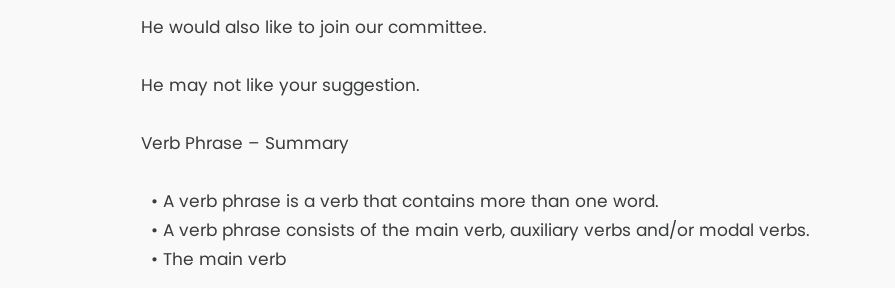He would also like to join our committee.

He may not like your suggestion.

Verb Phrase – Summary

  • A verb phrase is a verb that contains more than one word.
  • A verb phrase consists of the main verb, auxiliary verbs and/or modal verbs.
  • The main verb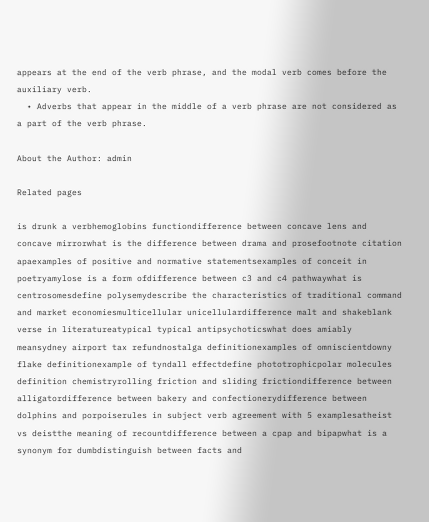appears at the end of the verb phrase, and the modal verb comes before the auxiliary verb.
  • Adverbs that appear in the middle of a verb phrase are not considered as a part of the verb phrase.

About the Author: admin

Related pages

is drunk a verbhemoglobins functiondifference between concave lens and concave mirrorwhat is the difference between drama and prosefootnote citation apaexamples of positive and normative statementsexamples of conceit in poetryamylose is a form ofdifference between c3 and c4 pathwaywhat is centrosomesdefine polysemydescribe the characteristics of traditional command and market economiesmulticellular unicellulardifference malt and shakeblank verse in literatureatypical typical antipsychoticswhat does amiably meansydney airport tax refundnostalga definitionexamples of omniscientdowny flake definitionexample of tyndall effectdefine phototrophicpolar molecules definition chemistryrolling friction and sliding frictiondifference between alligatordifference between bakery and confectionerydifference between dolphins and porpoiserules in subject verb agreement with 5 examplesatheist vs deistthe meaning of recountdifference between a cpap and bipapwhat is a synonym for dumbdistinguish between facts and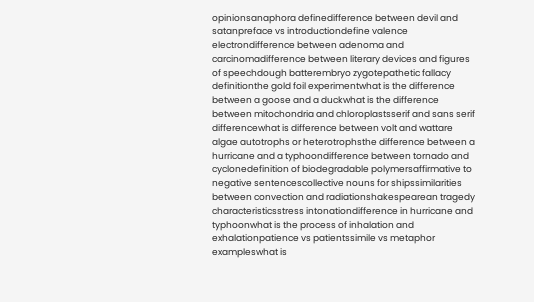opinionsanaphora definedifference between devil and satanpreface vs introductiondefine valence electrondifference between adenoma and carcinomadifference between literary devices and figures of speechdough batterembryo zygotepathetic fallacy definitionthe gold foil experimentwhat is the difference between a goose and a duckwhat is the difference between mitochondria and chloroplastsserif and sans serif differencewhat is difference between volt and wattare algae autotrophs or heterotrophsthe difference between a hurricane and a typhoondifference between tornado and cyclonedefinition of biodegradable polymersaffirmative to negative sentencescollective nouns for shipssimilarities between convection and radiationshakespearean tragedy characteristicsstress intonationdifference in hurricane and typhoonwhat is the process of inhalation and exhalationpatience vs patientssimile vs metaphor exampleswhat is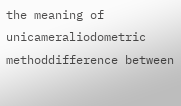the meaning of unicameraliodometric methoddifference between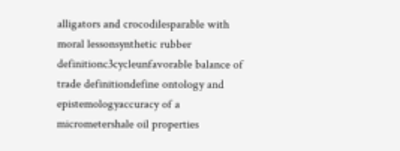alligators and crocodilesparable with moral lessonsynthetic rubber definitionc3cycleunfavorable balance of trade definitiondefine ontology and epistemologyaccuracy of a micrometershale oil properties